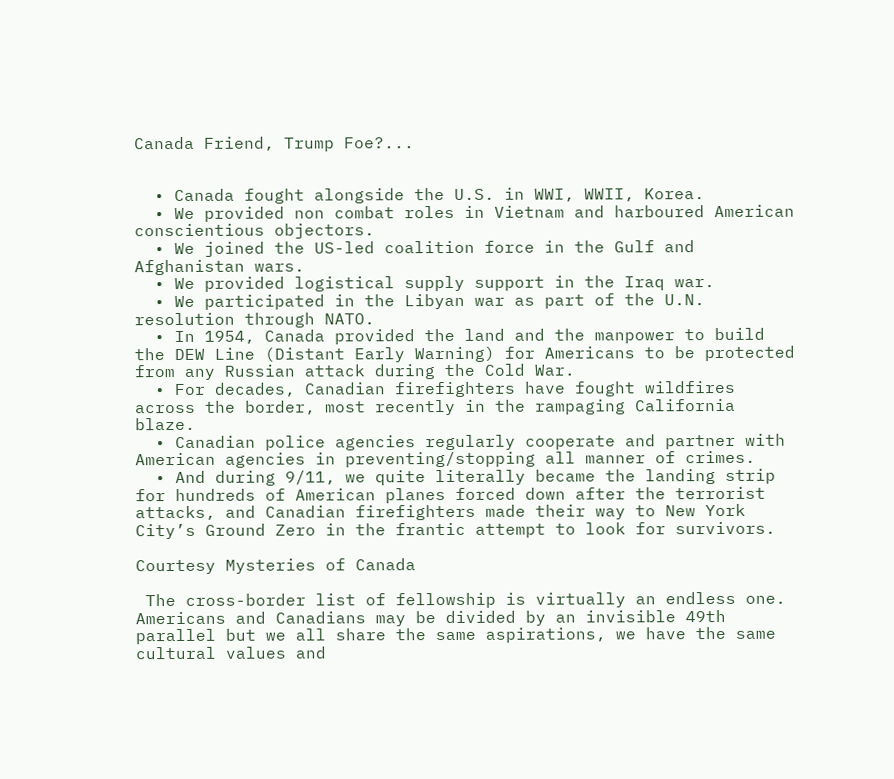Canada Friend, Trump Foe?...


  • Canada fought alongside the U.S. in WWI, WWII, Korea.
  • We provided non combat roles in Vietnam and harboured American conscientious objectors.
  • We joined the US-led coalition force in the Gulf and Afghanistan wars.
  • We provided logistical supply support in the Iraq war.
  • We participated in the Libyan war as part of the U.N. resolution through NATO.
  • In 1954, Canada provided the land and the manpower to build the DEW Line (Distant Early Warning) for Americans to be protected from any Russian attack during the Cold War.
  • For decades, Canadian firefighters have fought wildfires across the border, most recently in the rampaging California blaze.
  • Canadian police agencies regularly cooperate and partner with American agencies in preventing/stopping all manner of crimes.
  • And during 9/11, we quite literally became the landing strip for hundreds of American planes forced down after the terrorist attacks, and Canadian firefighters made their way to New York City’s Ground Zero in the frantic attempt to look for survivors.

Courtesy Mysteries of Canada

 The cross-border list of fellowship is virtually an endless one. Americans and Canadians may be divided by an invisible 49th parallel but we all share the same aspirations, we have the same cultural values and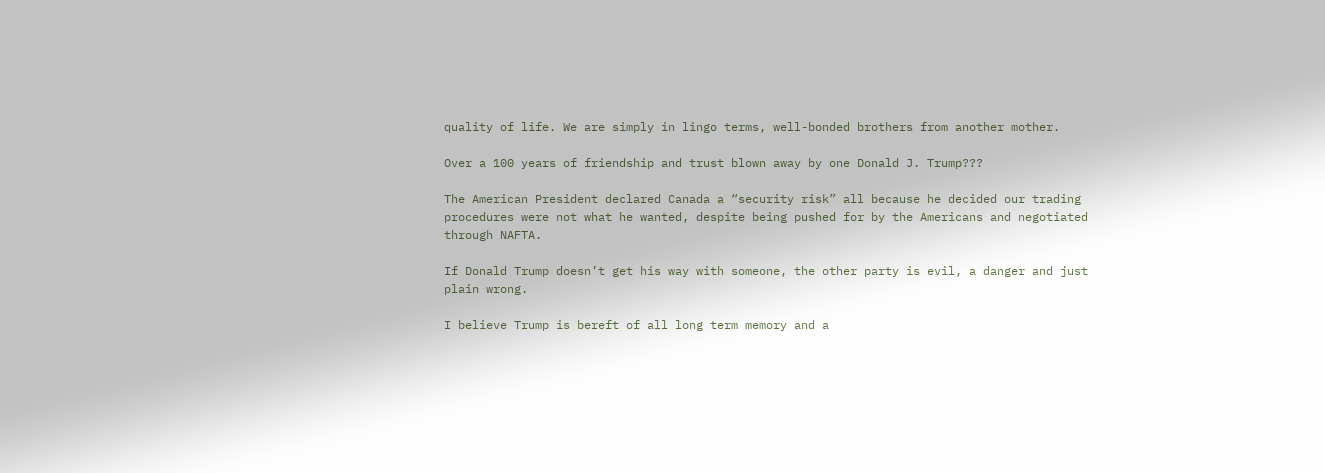quality of life. We are simply in lingo terms, well-bonded brothers from another mother.

Over a 100 years of friendship and trust blown away by one Donald J. Trump???

The American President declared Canada a “security risk” all because he decided our trading procedures were not what he wanted, despite being pushed for by the Americans and negotiated through NAFTA.

If Donald Trump doesn’t get his way with someone, the other party is evil, a danger and just plain wrong.

I believe Trump is bereft of all long term memory and a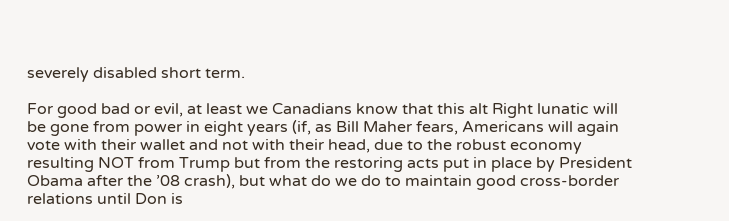severely disabled short term.

For good bad or evil, at least we Canadians know that this alt Right lunatic will be gone from power in eight years (if, as Bill Maher fears, Americans will again vote with their wallet and not with their head, due to the robust economy resulting NOT from Trump but from the restoring acts put in place by President Obama after the ’08 crash), but what do we do to maintain good cross-border relations until Don is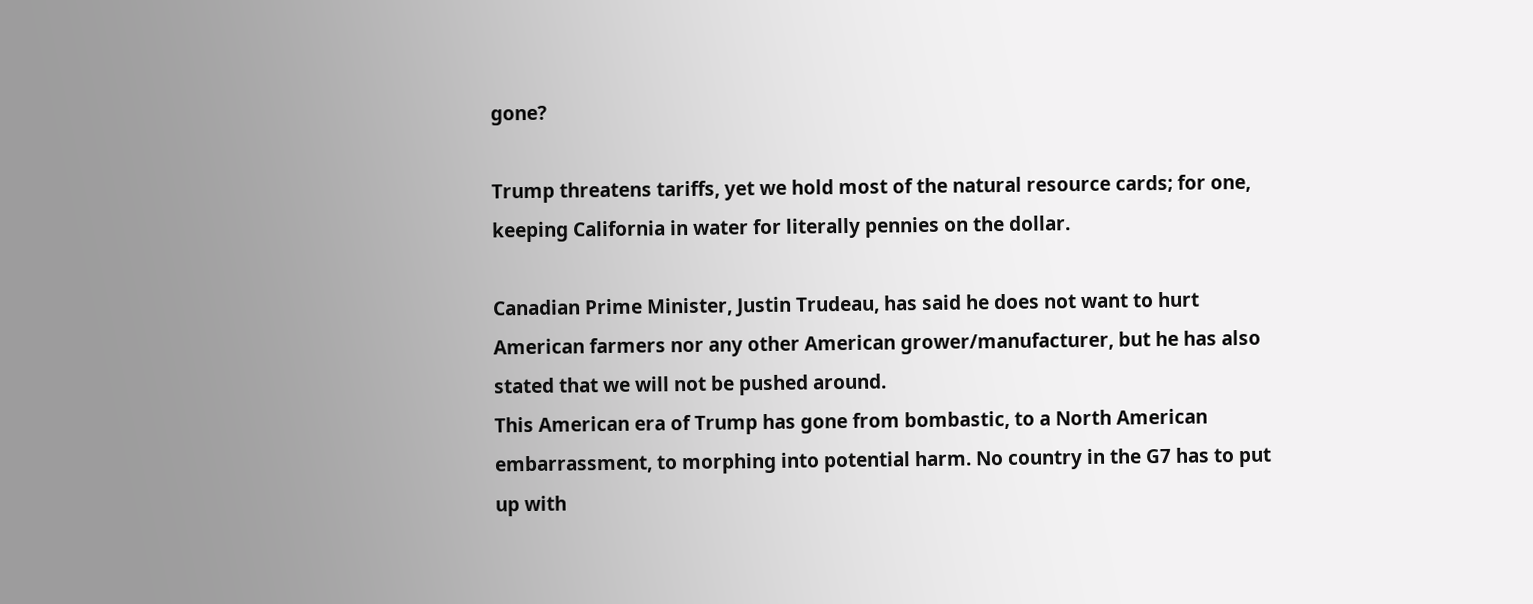gone?

Trump threatens tariffs, yet we hold most of the natural resource cards; for one, keeping California in water for literally pennies on the dollar.

Canadian Prime Minister, Justin Trudeau, has said he does not want to hurt American farmers nor any other American grower/manufacturer, but he has also stated that we will not be pushed around.
This American era of Trump has gone from bombastic, to a North American embarrassment, to morphing into potential harm. No country in the G7 has to put up with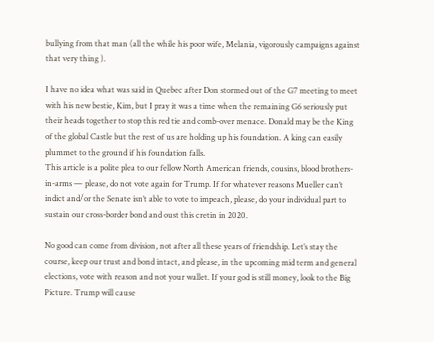bullying from that man (all the while his poor wife, Melania, vigorously campaigns against that very thing ).

I have no idea what was said in Quebec after Don stormed out of the G7 meeting to meet with his new bestie, Kim, but I pray it was a time when the remaining G6 seriously put their heads together to stop this red tie and comb-over menace. Donald may be the King of the global Castle but the rest of us are holding up his foundation. A king can easily plummet to the ground if his foundation falls.
This article is a polite plea to our fellow North American friends, cousins, blood brothers-in-arms — please, do not vote again for Trump. If for whatever reasons Mueller can’t indict and/or the Senate isn’t able to vote to impeach, please, do your individual part to sustain our cross-border bond and oust this cretin in 2020.

No good can come from division, not after all these years of friendship. Let’s stay the course, keep our trust and bond intact, and please, in the upcoming mid term and general elections, vote with reason and not your wallet. If your god is still money, look to the Big Picture. Trump will cause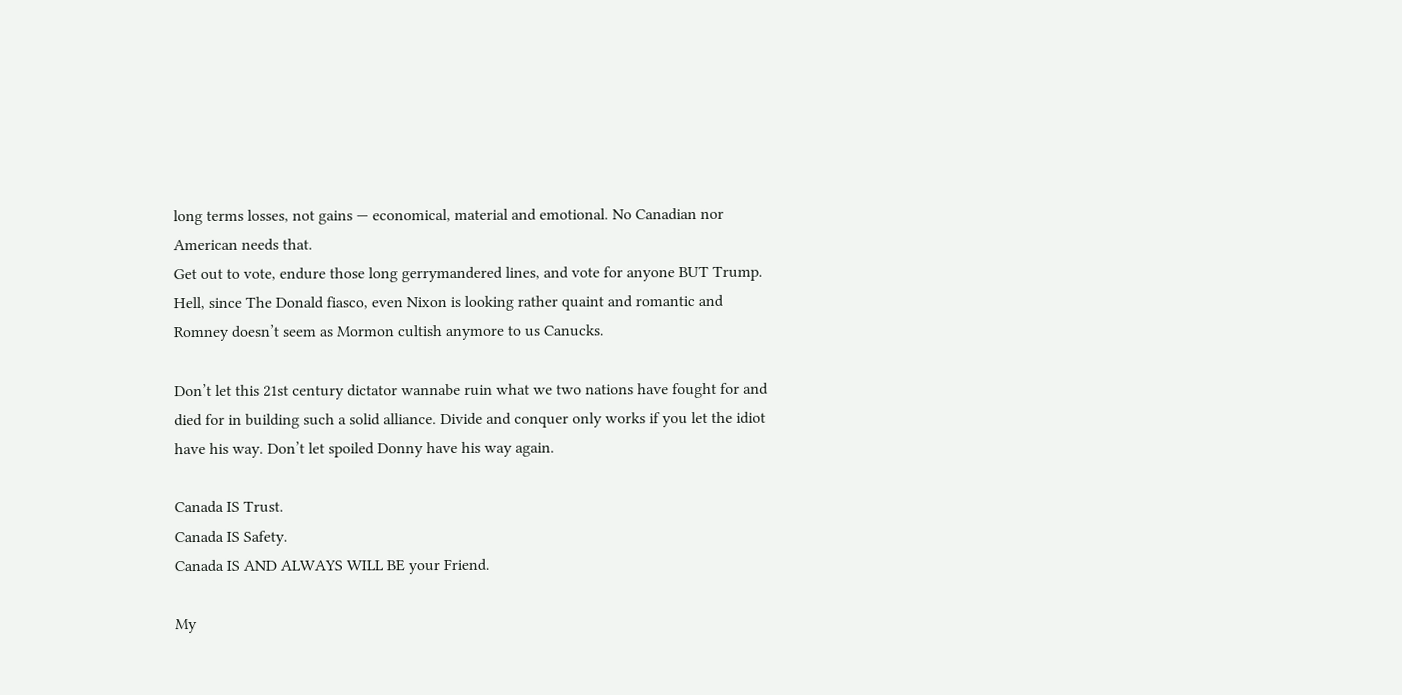long terms losses, not gains — economical, material and emotional. No Canadian nor American needs that.
Get out to vote, endure those long gerrymandered lines, and vote for anyone BUT Trump. Hell, since The Donald fiasco, even Nixon is looking rather quaint and romantic and Romney doesn’t seem as Mormon cultish anymore to us Canucks.

Don’t let this 21st century dictator wannabe ruin what we two nations have fought for and died for in building such a solid alliance. Divide and conquer only works if you let the idiot have his way. Don’t let spoiled Donny have his way again.

Canada IS Trust.
Canada IS Safety.
Canada IS AND ALWAYS WILL BE your Friend.

My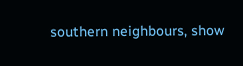southern neighbours, show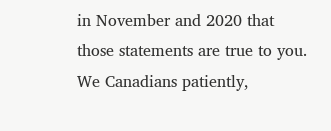in November and 2020 that those statements are true to you.
We Canadians patiently,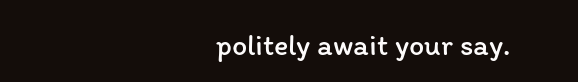politely await your say.